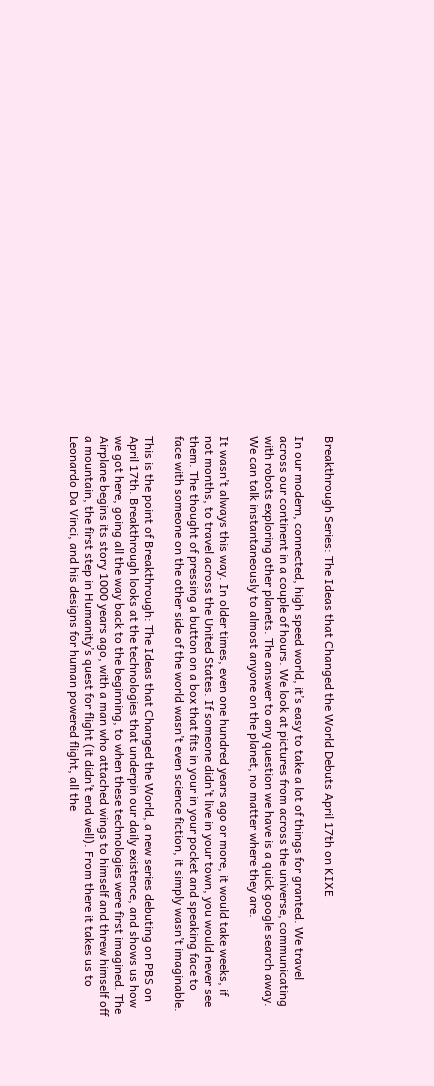Breakthrough Series: The Ideas that Changed the World Debuts April 17th on KIXE

In our modern, connected, high speed world, it’s easy to take a lot of things for granted. We travel across our continent in a couple of hours. We look at pictures from across the universe, communicating with robots exploring other planets. The answer to any question we have is a quick google search away. We can talk instantaneously to almost anyone on the planet, no matter where they are.

It wasn’t always this way. In older times, even one hundred years ago or more, it would take weeks, if not months, to travel across the United States. If someone didn’t live in your town, you would never see them. The thought of pressing a button on a box that fits in your in your pocket and speaking face to face with someone on the other side of the world wasn’t even science fiction, it simply wasn’t imaginable.

This is the point of Breakthrough: The Ideas that Changed the World, a new series debuting on PBS on April 17th. Breakthrough looks at the technologies that underpin our daily existence, and shows us how we got here, going all the way back to the beginning, to when these technologies were first imagined. The Airplane begins its story 1000 years ago, with a man who attached wings to himself and threw himself off a mountain, the first step in Humanity’s quest for flight (it didn’t end well). From there it takes us to Leonardo Da Vinci, and his designs for human powered flight, all the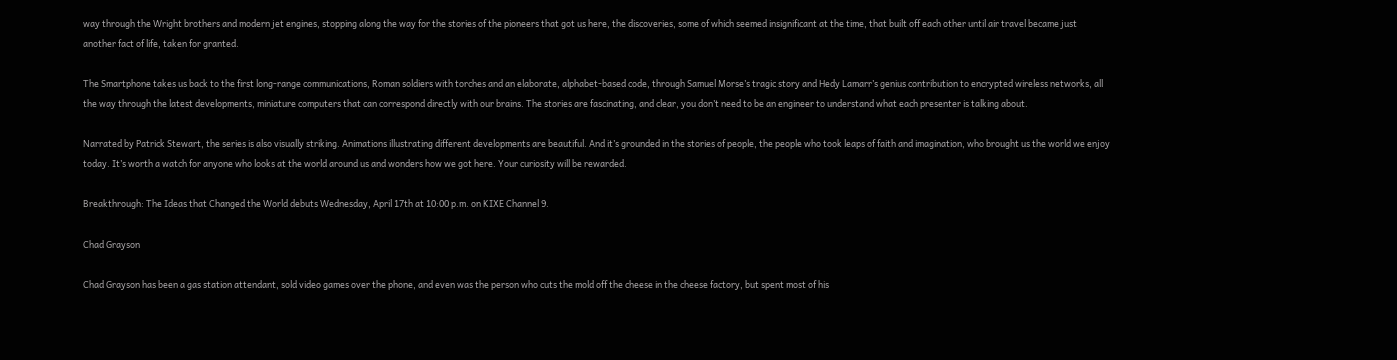way through the Wright brothers and modern jet engines, stopping along the way for the stories of the pioneers that got us here, the discoveries, some of which seemed insignificant at the time, that built off each other until air travel became just another fact of life, taken for granted.

The Smartphone takes us back to the first long-range communications, Roman soldiers with torches and an elaborate, alphabet-based code, through Samuel Morse’s tragic story and Hedy Lamarr’s genius contribution to encrypted wireless networks, all the way through the latest developments, miniature computers that can correspond directly with our brains. The stories are fascinating, and clear, you don’t need to be an engineer to understand what each presenter is talking about.

Narrated by Patrick Stewart, the series is also visually striking. Animations illustrating different developments are beautiful. And it’s grounded in the stories of people, the people who took leaps of faith and imagination, who brought us the world we enjoy today. It’s worth a watch for anyone who looks at the world around us and wonders how we got here. Your curiosity will be rewarded.

Breakthrough: The Ideas that Changed the World debuts Wednesday, April 17th at 10:00 p.m. on KIXE Channel 9.

Chad Grayson

Chad Grayson has been a gas station attendant, sold video games over the phone, and even was the person who cuts the mold off the cheese in the cheese factory, but spent most of his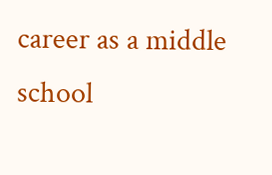career as a middle school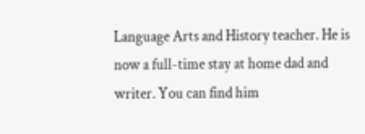Language Arts and History teacher. He is now a full-time stay at home dad and writer. You can find him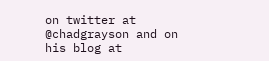on twitter at @chadgrayson and on his blog at